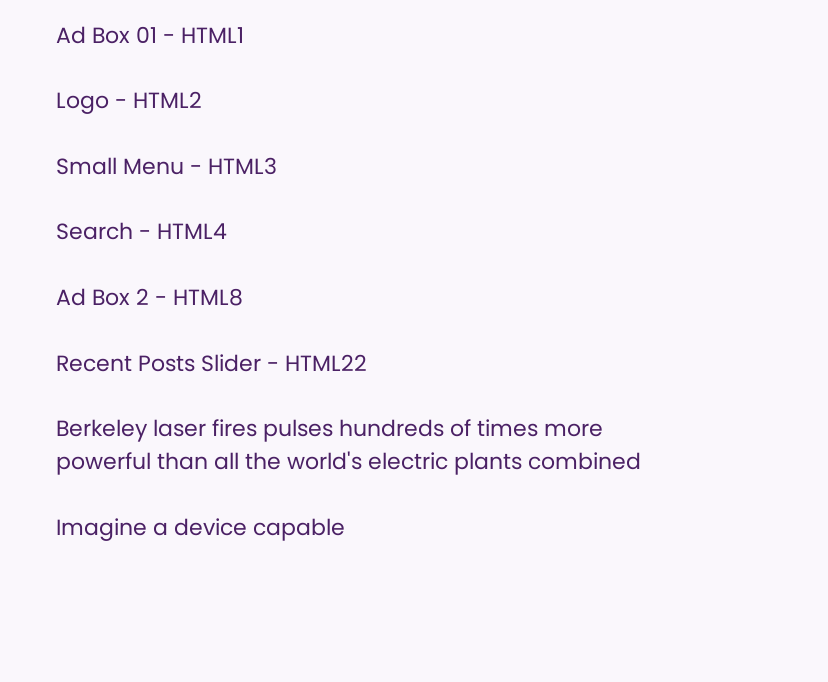Ad Box 01 - HTML1

Logo - HTML2

Small Menu - HTML3

Search - HTML4

Ad Box 2 - HTML8

Recent Posts Slider - HTML22

Berkeley laser fires pulses hundreds of times more powerful than all the world's electric plants combined

Imagine a device capable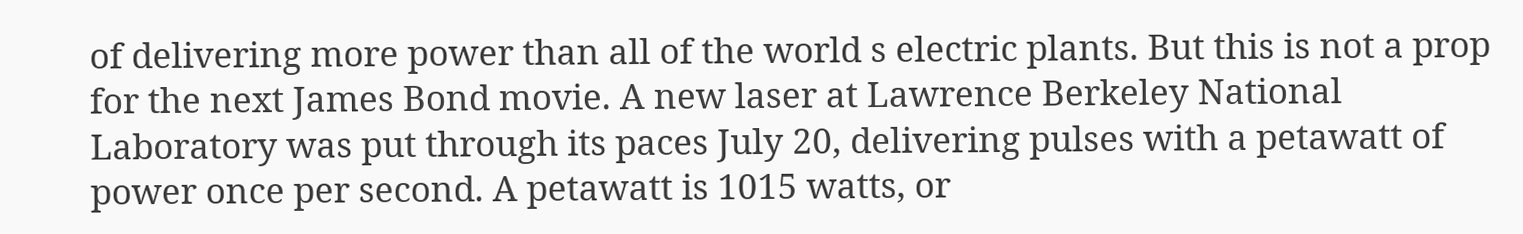of delivering more power than all of the world s electric plants. But this is not a prop for the next James Bond movie. A new laser at Lawrence Berkeley National Laboratory was put through its paces July 20, delivering pulses with a petawatt of power once per second. A petawatt is 1015 watts, or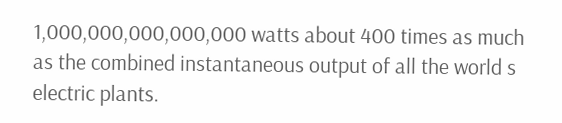1,000,000,000,000,000 watts about 400 times as much as the combined instantaneous output of all the world s electric plants.